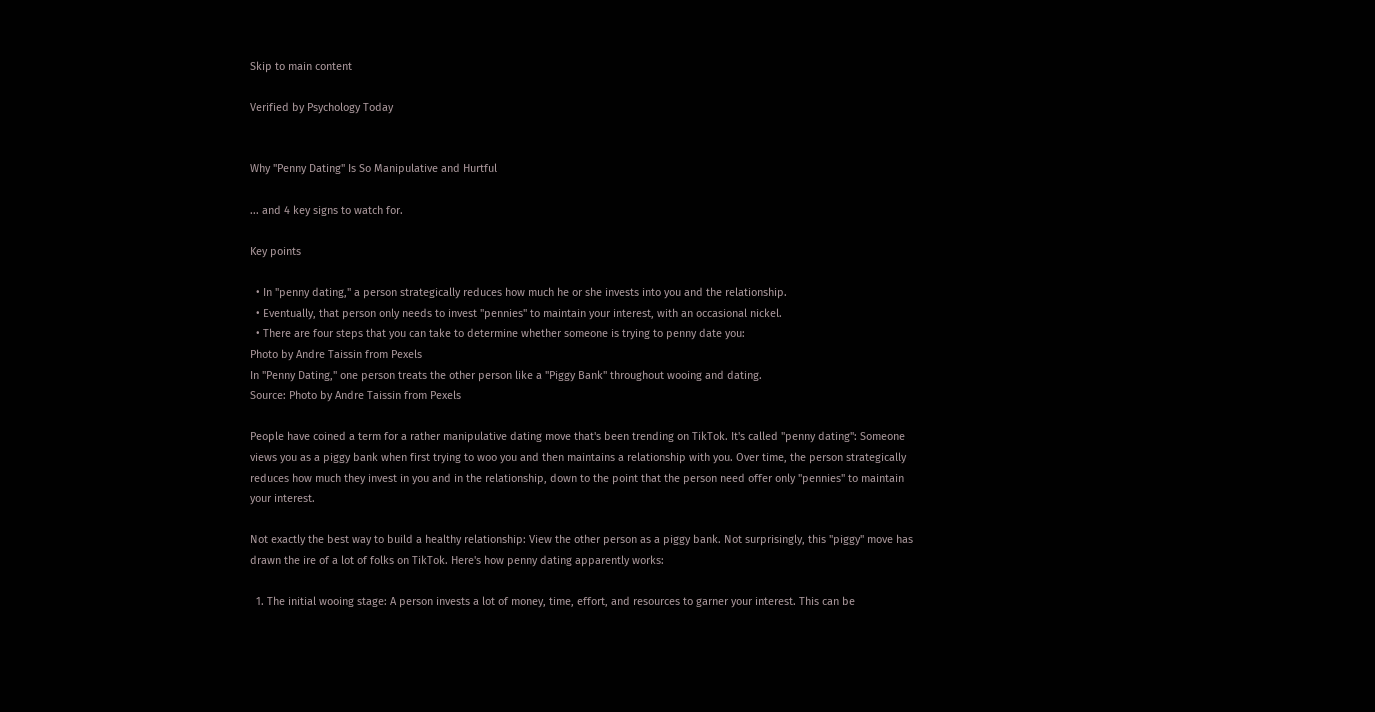Skip to main content

Verified by Psychology Today


Why "Penny Dating" Is So Manipulative and Hurtful

... and 4 key signs to watch for.

Key points

  • In "penny dating," a person strategically reduces how much he or she invests into you and the relationship.
  • Eventually, that person only needs to invest "pennies" to maintain your interest, with an occasional nickel.
  • There are four steps that you can take to determine whether someone is trying to penny date you:
Photo by Andre Taissin from Pexels
In "Penny Dating," one person treats the other person like a "Piggy Bank" throughout wooing and dating.
Source: Photo by Andre Taissin from Pexels

People have coined a term for a rather manipulative dating move that's been trending on TikTok. It's called "penny dating": Someone views you as a piggy bank when first trying to woo you and then maintains a relationship with you. Over time, the person strategically reduces how much they invest in you and in the relationship, down to the point that the person need offer only "pennies" to maintain your interest.

Not exactly the best way to build a healthy relationship: View the other person as a piggy bank. Not surprisingly, this "piggy" move has drawn the ire of a lot of folks on TikTok. Here's how penny dating apparently works:

  1. The initial wooing stage: A person invests a lot of money, time, effort, and resources to garner your interest. This can be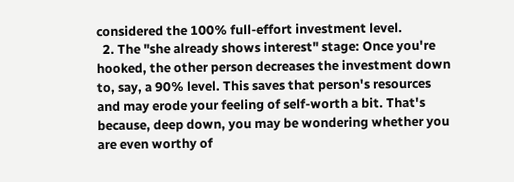considered the 100% full-effort investment level.
  2. The "she already shows interest" stage: Once you're hooked, the other person decreases the investment down to, say, a 90% level. This saves that person's resources and may erode your feeling of self-worth a bit. That's because, deep down, you may be wondering whether you are even worthy of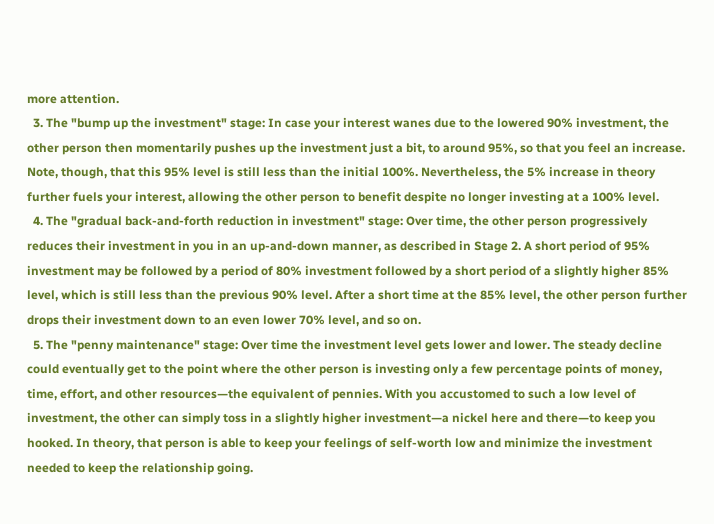more attention.
  3. The "bump up the investment" stage: In case your interest wanes due to the lowered 90% investment, the other person then momentarily pushes up the investment just a bit, to around 95%, so that you feel an increase. Note, though, that this 95% level is still less than the initial 100%. Nevertheless, the 5% increase in theory further fuels your interest, allowing the other person to benefit despite no longer investing at a 100% level.
  4. The "gradual back-and-forth reduction in investment" stage: Over time, the other person progressively reduces their investment in you in an up-and-down manner, as described in Stage 2. A short period of 95% investment may be followed by a period of 80% investment followed by a short period of a slightly higher 85% level, which is still less than the previous 90% level. After a short time at the 85% level, the other person further drops their investment down to an even lower 70% level, and so on.
  5. The "penny maintenance" stage: Over time the investment level gets lower and lower. The steady decline could eventually get to the point where the other person is investing only a few percentage points of money, time, effort, and other resources—the equivalent of pennies. With you accustomed to such a low level of investment, the other can simply toss in a slightly higher investment—a nickel here and there—to keep you hooked. In theory, that person is able to keep your feelings of self-worth low and minimize the investment needed to keep the relationship going.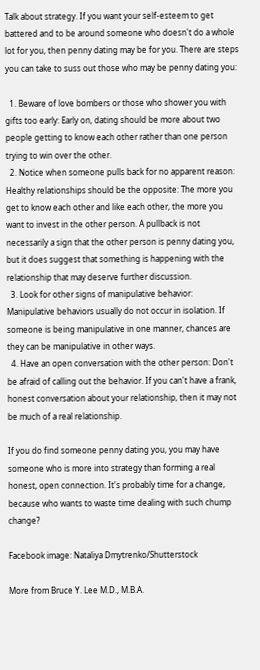Talk about strategy. If you want your self-esteem to get battered and to be around someone who doesn't do a whole lot for you, then penny dating may be for you. There are steps you can take to suss out those who may be penny dating you:

  1. Beware of love bombers or those who shower you with gifts too early: Early on, dating should be more about two people getting to know each other rather than one person trying to win over the other.
  2. Notice when someone pulls back for no apparent reason: Healthy relationships should be the opposite: The more you get to know each other and like each other, the more you want to invest in the other person. A pullback is not necessarily a sign that the other person is penny dating you, but it does suggest that something is happening with the relationship that may deserve further discussion.
  3. Look for other signs of manipulative behavior: Manipulative behaviors usually do not occur in isolation. If someone is being manipulative in one manner, chances are they can be manipulative in other ways.
  4. Have an open conversation with the other person: Don't be afraid of calling out the behavior. If you can't have a frank, honest conversation about your relationship, then it may not be much of a real relationship.

If you do find someone penny dating you, you may have someone who is more into strategy than forming a real honest, open connection. It's probably time for a change, because who wants to waste time dealing with such chump change?

Facebook image: Nataliya Dmytrenko/Shutterstock

More from Bruce Y. Lee M.D., M.B.A.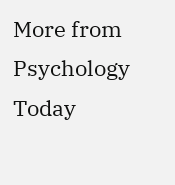More from Psychology Today